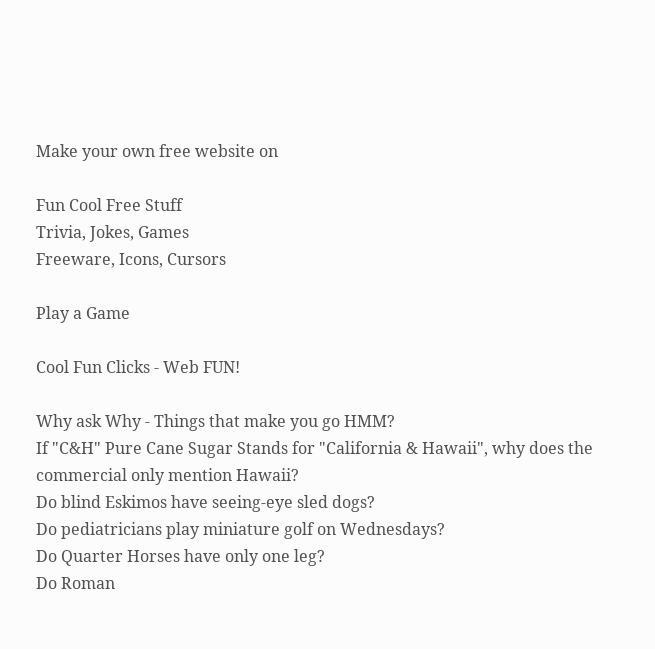Make your own free website on

Fun Cool Free Stuff
Trivia, Jokes, Games
Freeware, Icons, Cursors

Play a Game

Cool Fun Clicks - Web FUN!

Why ask Why - Things that make you go HMM?
If "C&H" Pure Cane Sugar Stands for "California & Hawaii", why does the
commercial only mention Hawaii?
Do blind Eskimos have seeing-eye sled dogs?
Do pediatricians play miniature golf on Wednesdays?
Do Quarter Horses have only one leg?
Do Roman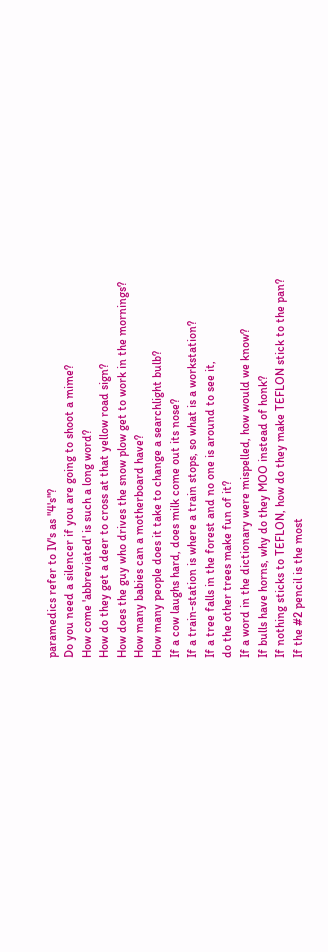paramedics refer to IV's as "4's"?
Do you need a silencer if you are going to shoot a mime?
How come 'abbreviated' is such a long word?
How do they get a deer to cross at that yellow road sign?
How does the guy who drives the snow plow get to work in the mornings?
How many babies can a motherboard have?
How many people does it take to change a searchlight bulb?
If a cow laughs hard, does milk come out its nose?
If a train-station is where a train stops, so what is a workstation?
If a tree falls in the forest and no one is around to see it,
do the other trees make fun of it?
If a word in the dictionary were mispelled, how would we know?
If bulls have horns, why do they MOO instead of honk?
If nothing sticks to TEFLON, how do they make TEFLON stick to the pan?
If the #2 pencil is the most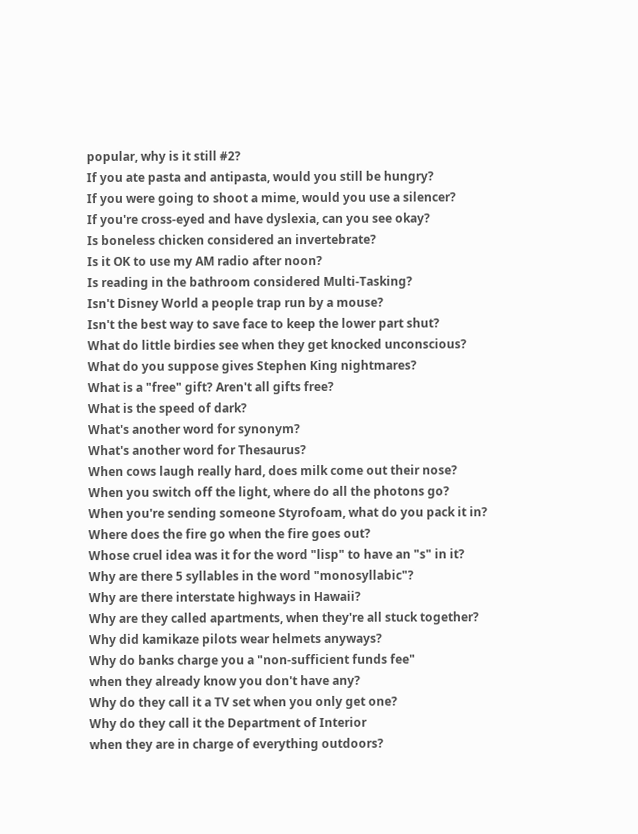popular, why is it still #2?
If you ate pasta and antipasta, would you still be hungry?
If you were going to shoot a mime, would you use a silencer?
If you're cross-eyed and have dyslexia, can you see okay?
Is boneless chicken considered an invertebrate?
Is it OK to use my AM radio after noon?
Is reading in the bathroom considered Multi-Tasking?
Isn't Disney World a people trap run by a mouse?
Isn't the best way to save face to keep the lower part shut?
What do little birdies see when they get knocked unconscious?
What do you suppose gives Stephen King nightmares?
What is a "free" gift? Aren't all gifts free?
What is the speed of dark?
What's another word for synonym?
What's another word for Thesaurus?
When cows laugh really hard, does milk come out their nose?
When you switch off the light, where do all the photons go?
When you're sending someone Styrofoam, what do you pack it in?
Where does the fire go when the fire goes out?
Whose cruel idea was it for the word "lisp" to have an "s" in it?
Why are there 5 syllables in the word "monosyllabic"?
Why are there interstate highways in Hawaii?
Why are they called apartments, when they're all stuck together?
Why did kamikaze pilots wear helmets anyways?
Why do banks charge you a "non-sufficient funds fee"
when they already know you don't have any?
Why do they call it a TV set when you only get one?
Why do they call it the Department of Interior
when they are in charge of everything outdoors?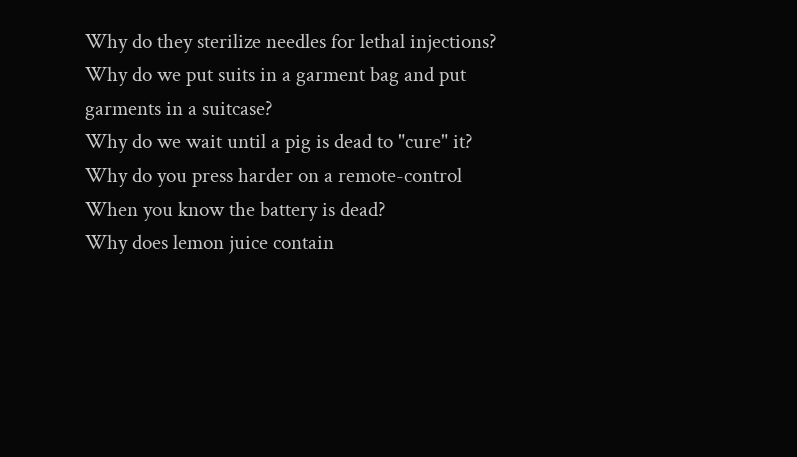Why do they sterilize needles for lethal injections?
Why do we put suits in a garment bag and put garments in a suitcase?
Why do we wait until a pig is dead to "cure" it?
Why do you press harder on a remote-control
When you know the battery is dead?
Why does lemon juice contain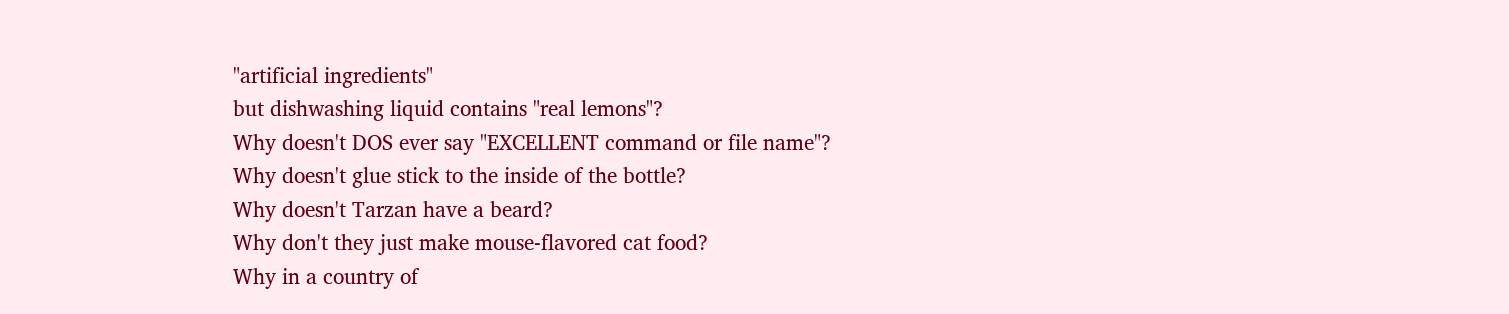"artificial ingredients"
but dishwashing liquid contains "real lemons"?
Why doesn't DOS ever say "EXCELLENT command or file name"?
Why doesn't glue stick to the inside of the bottle?
Why doesn't Tarzan have a beard?
Why don't they just make mouse-flavored cat food?
Why in a country of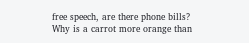free speech, are there phone bills?
Why is a carrot more orange than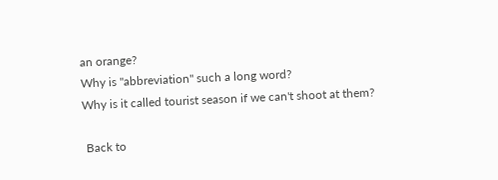an orange?
Why is "abbreviation" such a long word?
Why is it called tourist season if we can't shoot at them?

 Back to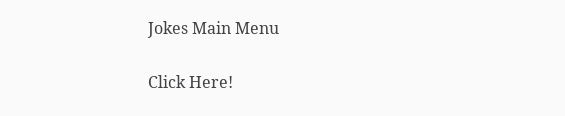Jokes Main Menu

Click Here!